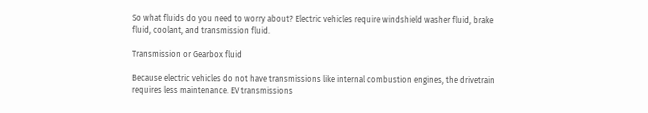So what fluids do you need to worry about? Electric vehicles require windshield washer fluid, brake fluid, coolant, and transmission fluid.

Transmission or Gearbox fluid

Because electric vehicles do not have transmissions like internal combustion engines, the drivetrain requires less maintenance. EV transmissions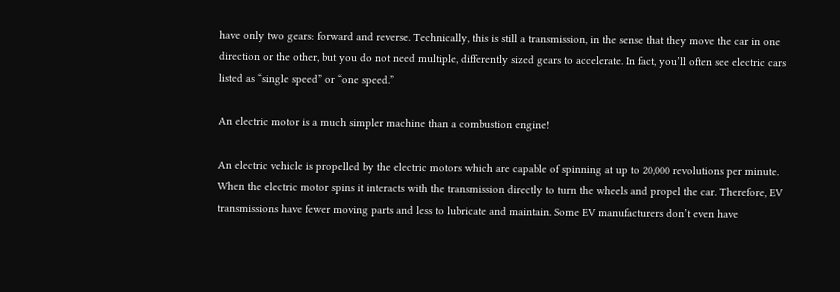have only two gears: forward and reverse. Technically, this is still a transmission, in the sense that they move the car in one direction or the other, but you do not need multiple, differently sized gears to accelerate. In fact, you’ll often see electric cars listed as “single speed” or “one speed.”

An electric motor is a much simpler machine than a combustion engine!

An electric vehicle is propelled by the electric motors which are capable of spinning at up to 20,000 revolutions per minute. When the electric motor spins it interacts with the transmission directly to turn the wheels and propel the car. Therefore, EV transmissions have fewer moving parts and less to lubricate and maintain. Some EV manufacturers don’t even have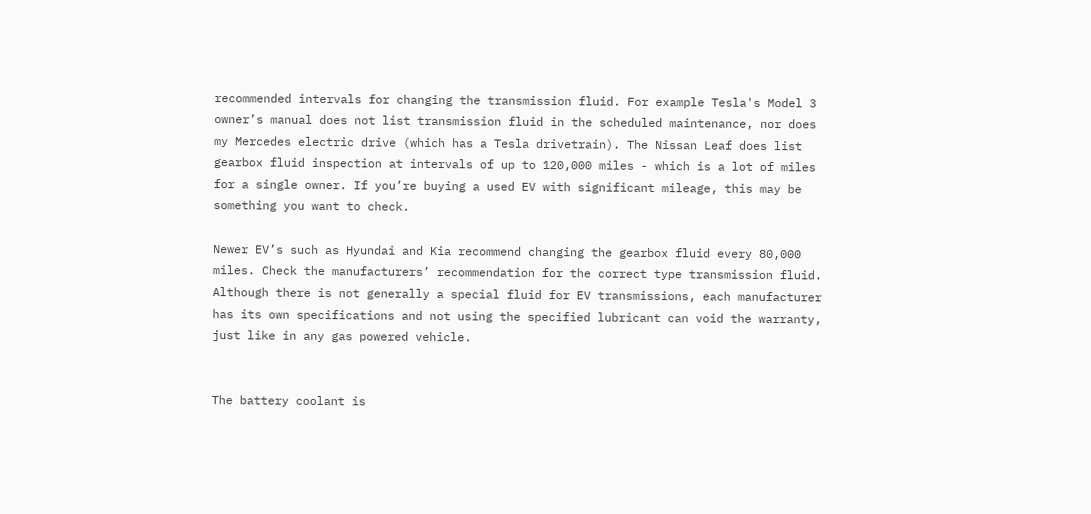recommended intervals for changing the transmission fluid. For example Tesla's Model 3 owner’s manual does not list transmission fluid in the scheduled maintenance, nor does my Mercedes electric drive (which has a Tesla drivetrain). The Nissan Leaf does list gearbox fluid inspection at intervals of up to 120,000 miles - which is a lot of miles for a single owner. If you’re buying a used EV with significant mileage, this may be something you want to check.

Newer EV’s such as Hyundai and Kia recommend changing the gearbox fluid every 80,000 miles. Check the manufacturers’ recommendation for the correct type transmission fluid. Although there is not generally a special fluid for EV transmissions, each manufacturer has its own specifications and not using the specified lubricant can void the warranty, just like in any gas powered vehicle.


The battery coolant is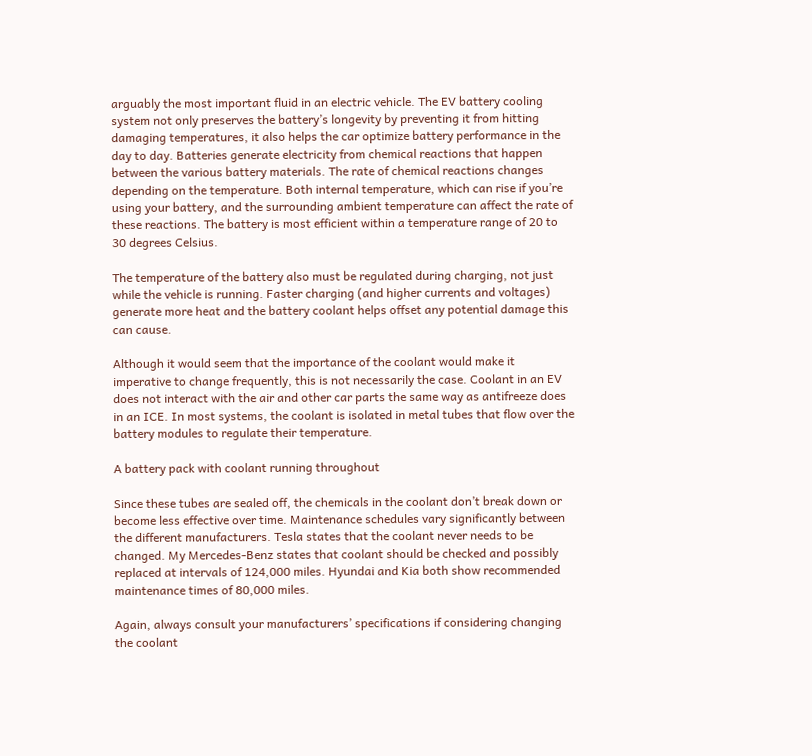arguably the most important fluid in an electric vehicle. The EV battery cooling system not only preserves the battery’s longevity by preventing it from hitting damaging temperatures, it also helps the car optimize battery performance in the day to day. Batteries generate electricity from chemical reactions that happen between the various battery materials. The rate of chemical reactions changes depending on the temperature. Both internal temperature, which can rise if you’re using your battery, and the surrounding ambient temperature can affect the rate of these reactions. The battery is most efficient within a temperature range of 20 to 30 degrees Celsius.

The temperature of the battery also must be regulated during charging, not just while the vehicle is running. Faster charging (and higher currents and voltages) generate more heat and the battery coolant helps offset any potential damage this can cause.

Although it would seem that the importance of the coolant would make it imperative to change frequently, this is not necessarily the case. Coolant in an EV does not interact with the air and other car parts the same way as antifreeze does in an ICE. In most systems, the coolant is isolated in metal tubes that flow over the battery modules to regulate their temperature.

A battery pack with coolant running throughout

Since these tubes are sealed off, the chemicals in the coolant don’t break down or become less effective over time. Maintenance schedules vary significantly between the different manufacturers. Tesla states that the coolant never needs to be changed. My Mercedes-Benz states that coolant should be checked and possibly replaced at intervals of 124,000 miles. Hyundai and Kia both show recommended maintenance times of 80,000 miles.

Again, always consult your manufacturers’ specifications if considering changing the coolant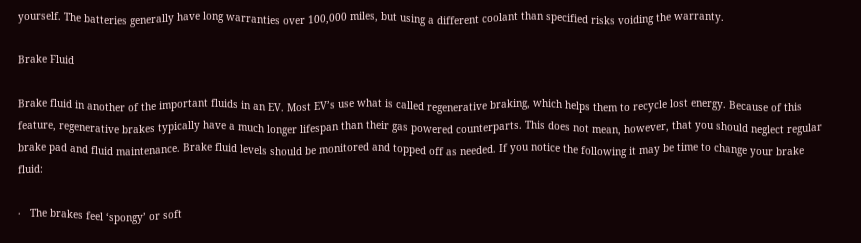yourself. The batteries generally have long warranties over 100,000 miles, but using a different coolant than specified risks voiding the warranty.

Brake Fluid

Brake fluid in another of the important fluids in an EV. Most EV’s use what is called regenerative braking, which helps them to recycle lost energy. Because of this feature, regenerative brakes typically have a much longer lifespan than their gas powered counterparts. This does not mean, however, that you should neglect regular brake pad and fluid maintenance. Brake fluid levels should be monitored and topped off as needed. If you notice the following it may be time to change your brake fluid:

·   The brakes feel ‘spongy’ or soft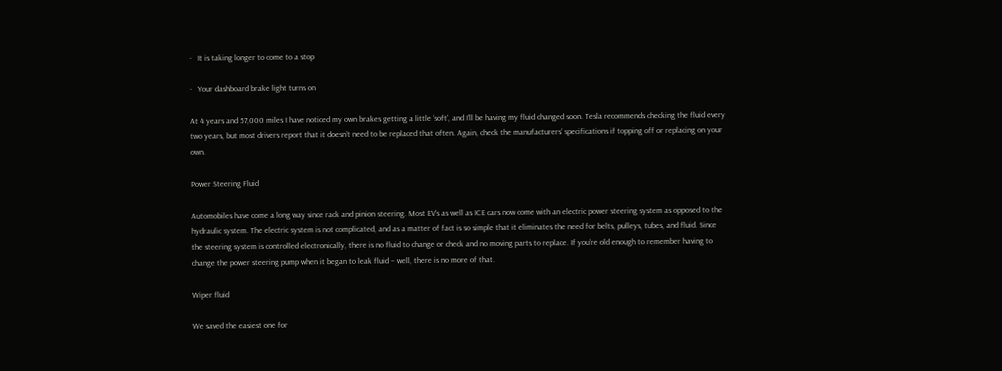·   It is taking longer to come to a stop

·   Your dashboard brake light turns on

At 4 years and 57,000 miles I have noticed my own brakes getting a little ‘soft’, and I’ll be having my fluid changed soon. Tesla recommends checking the fluid every two years, but most drivers report that it doesn’t need to be replaced that often. Again, check the manufacturers’ specifications if topping off or replacing on your own.

Power Steering Fluid

Automobiles have come a long way since rack and pinion steering. Most EV’s as well as ICE cars now come with an electric power steering system as opposed to the hydraulic system. The electric system is not complicated, and as a matter of fact is so simple that it eliminates the need for belts, pulleys, tubes, and fluid. Since the steering system is controlled electronically, there is no fluid to change or check and no moving parts to replace. If you’re old enough to remember having to change the power steering pump when it began to leak fluid – well, there is no more of that.

Wiper fluid

We saved the easiest one for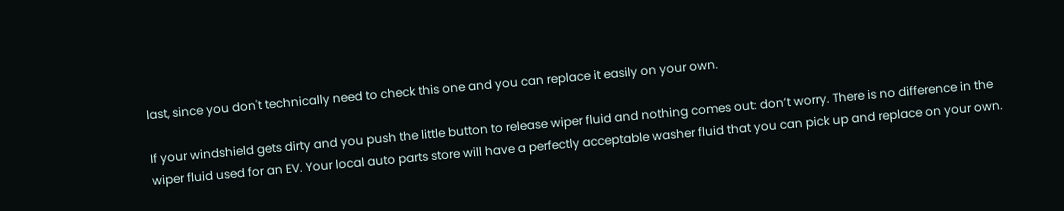last, since you don't technically need to check this one and you can replace it easily on your own.

If your windshield gets dirty and you push the little button to release wiper fluid and nothing comes out: don’t worry. There is no difference in the wiper fluid used for an EV. Your local auto parts store will have a perfectly acceptable washer fluid that you can pick up and replace on your own.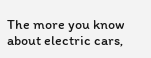The more you know about electric cars,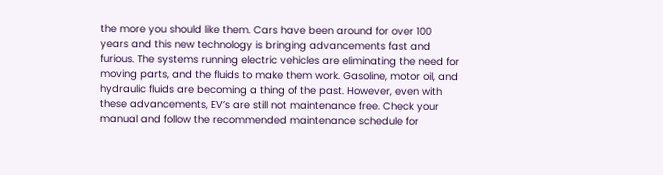the more you should like them. Cars have been around for over 100 years and this new technology is bringing advancements fast and furious. The systems running electric vehicles are eliminating the need for moving parts, and the fluids to make them work. Gasoline, motor oil, and hydraulic fluids are becoming a thing of the past. However, even with these advancements, EV’s are still not maintenance free. Check your manual and follow the recommended maintenance schedule for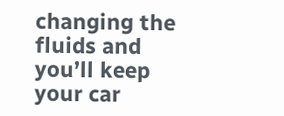changing the fluids and you’ll keep your car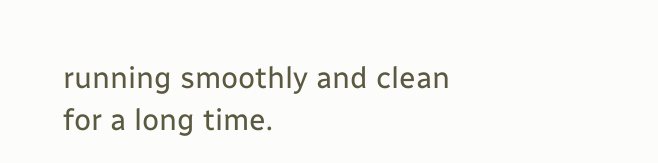running smoothly and clean for a long time.